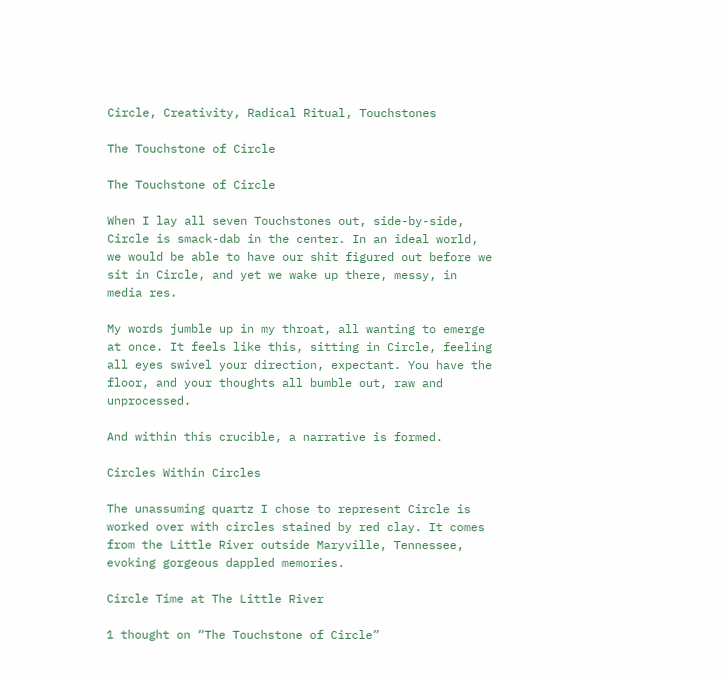Circle, Creativity, Radical Ritual, Touchstones

The Touchstone of Circle

The Touchstone of Circle

When I lay all seven Touchstones out, side-by-side, Circle is smack-dab in the center. In an ideal world, we would be able to have our shit figured out before we sit in Circle, and yet we wake up there, messy, in media res.

My words jumble up in my throat, all wanting to emerge at once. It feels like this, sitting in Circle, feeling all eyes swivel your direction, expectant. You have the floor, and your thoughts all bumble out, raw and unprocessed.

And within this crucible, a narrative is formed.

Circles Within Circles

The unassuming quartz I chose to represent Circle is worked over with circles stained by red clay. It comes from the Little River outside Maryville, Tennessee, evoking gorgeous dappled memories.

Circle Time at The Little River

1 thought on “The Touchstone of Circle”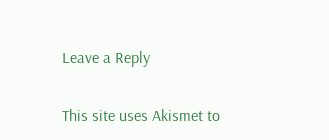Leave a Reply

This site uses Akismet to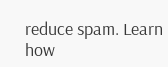reduce spam. Learn how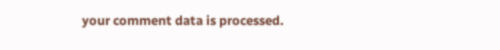your comment data is processed.